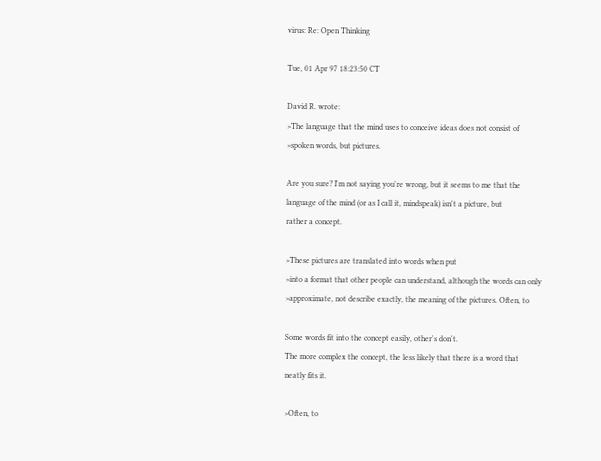virus: Re: Open Thinking

Tue, 01 Apr 97 18:23:50 CT

David R. wrote:
>The language that the mind uses to conceive ideas does not consist of
>spoken words, but pictures.

Are you sure? I'm not saying you're wrong, but it seems to me that the
language of the mind (or as I call it, mindspeak) isn't a picture, but
rather a concept.

>These pictures are translated into words when put
>into a format that other people can understand, although the words can only
>approximate, not describe exactly, the meaning of the pictures. Often, to

Some words fit into the concept easily, other's don't.
The more complex the concept, the less likely that there is a word that
neatly fits it.

>Often, to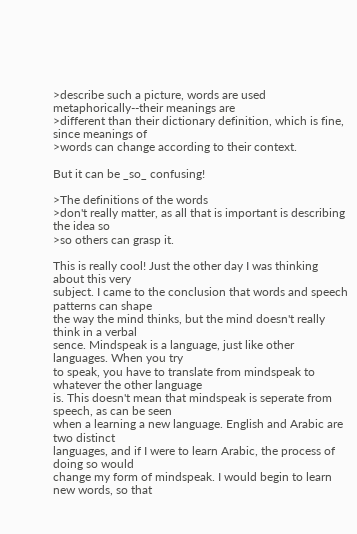>describe such a picture, words are used metaphorically--their meanings are
>different than their dictionary definition, which is fine, since meanings of
>words can change according to their context.

But it can be _so_ confusing!

>The definitions of the words
>don't really matter, as all that is important is describing the idea so
>so others can grasp it.

This is really cool! Just the other day I was thinking about this very
subject. I came to the conclusion that words and speech patterns can shape
the way the mind thinks, but the mind doesn't really think in a verbal
sence. Mindspeak is a language, just like other languages. When you try
to speak, you have to translate from mindspeak to whatever the other language
is. This doesn't mean that mindspeak is seperate from speech, as can be seen
when a learning a new language. English and Arabic are two distinct
languages, and if I were to learn Arabic, the process of doing so would
change my form of mindspeak. I would begin to learn new words, so that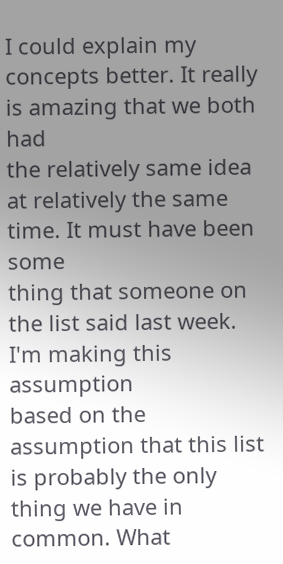I could explain my concepts better. It really is amazing that we both had
the relatively same idea at relatively the same time. It must have been some
thing that someone on the list said last week. I'm making this assumption
based on the assumption that this list is probably the only thing we have in
common. What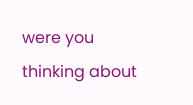were you thinking about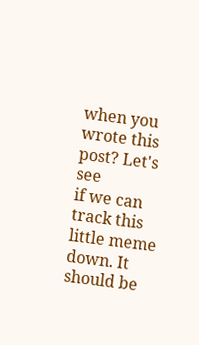when you wrote this post? Let's see
if we can track this little meme down. It should be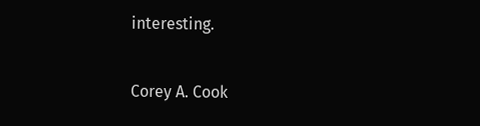interesting.

Corey A. Cook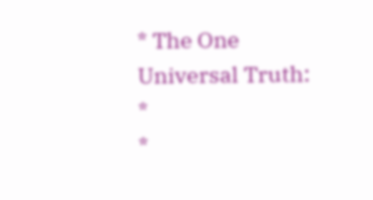* The One Universal Truth: *
*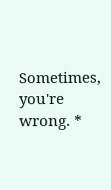Sometimes, you're wrong. *